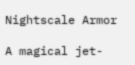Nightscale Armor

A magical jet-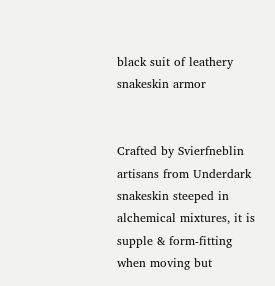black suit of leathery snakeskin armor


Crafted by Svierfneblin artisans from Underdark snakeskin steeped in alchemical mixtures, it is supple & form-fitting when moving but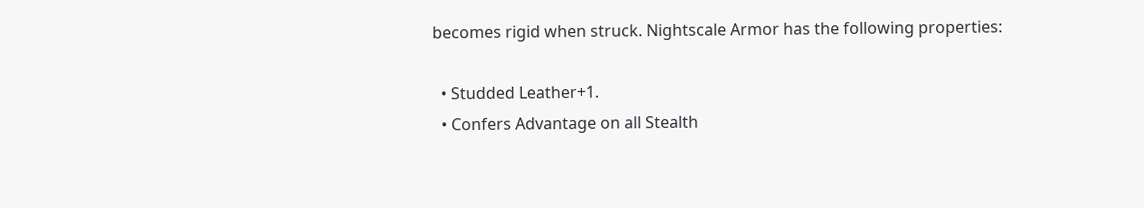becomes rigid when struck. Nightscale Armor has the following properties:

  • Studded Leather+1.
  • Confers Advantage on all Stealth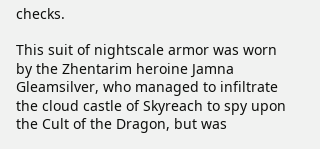checks.

This suit of nightscale armor was worn by the Zhentarim heroine Jamna Gleamsilver, who managed to infiltrate the cloud castle of Skyreach to spy upon the Cult of the Dragon, but was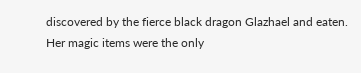discovered by the fierce black dragon Glazhael and eaten. Her magic items were the only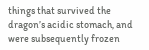things that survived the dragon’s acidic stomach, and were subsequently frozen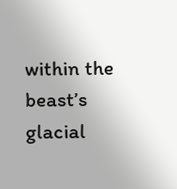within the beast’s glacial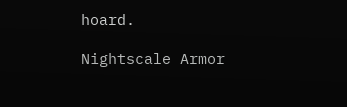hoard.

Nightscale Armor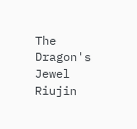The Dragon's Jewel Riujin